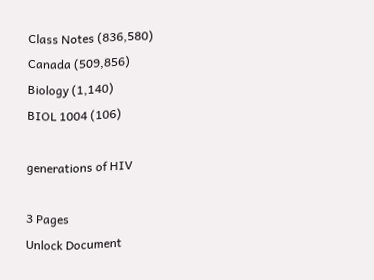Class Notes (836,580)
Canada (509,856)
Biology (1,140)
BIOL 1004 (106)

generations of HIV

3 Pages
Unlock Document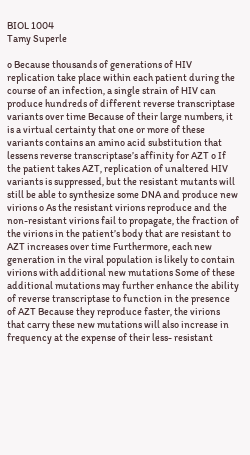BIOL 1004
Tamy Superle

o Because thousands of generations of HIV replication take place within each patient during the course of an infection, a single strain of HIV can produce hundreds of different reverse transcriptase variants over time Because of their large numbers, it is a virtual certainty that one or more of these variants contains an amino acid substitution that lessens reverse transcriptase’s affinity for AZT o If the patient takes AZT, replication of unaltered HIV variants is suppressed, but the resistant mutants will still be able to synthesize some DNA and produce new virions o As the resistant virions reproduce and the non-resistant virions fail to propagate, the fraction of the virions in the patient’s body that are resistant to AZT increases over time Furthermore, each new generation in the viral population is likely to contain virions with additional new mutations Some of these additional mutations may further enhance the ability of reverse transcriptase to function in the presence of AZT Because they reproduce faster, the virions that carry these new mutations will also increase in frequency at the expense of their less- resistant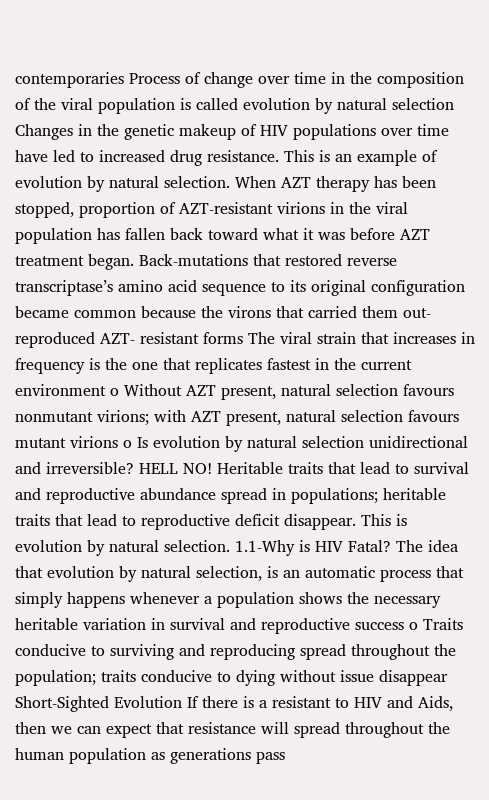contemporaries Process of change over time in the composition of the viral population is called evolution by natural selection Changes in the genetic makeup of HIV populations over time have led to increased drug resistance. This is an example of evolution by natural selection. When AZT therapy has been stopped, proportion of AZT-resistant virions in the viral population has fallen back toward what it was before AZT treatment began. Back-mutations that restored reverse transcriptase’s amino acid sequence to its original configuration became common because the virons that carried them out-reproduced AZT- resistant forms The viral strain that increases in frequency is the one that replicates fastest in the current environment o Without AZT present, natural selection favours nonmutant virions; with AZT present, natural selection favours mutant virions o Is evolution by natural selection unidirectional and irreversible? HELL NO! Heritable traits that lead to survival and reproductive abundance spread in populations; heritable traits that lead to reproductive deficit disappear. This is evolution by natural selection. 1.1-Why is HIV Fatal? The idea that evolution by natural selection, is an automatic process that simply happens whenever a population shows the necessary heritable variation in survival and reproductive success o Traits conducive to surviving and reproducing spread throughout the population; traits conducive to dying without issue disappear Short-Sighted Evolution If there is a resistant to HIV and Aids, then we can expect that resistance will spread throughout the human population as generations pass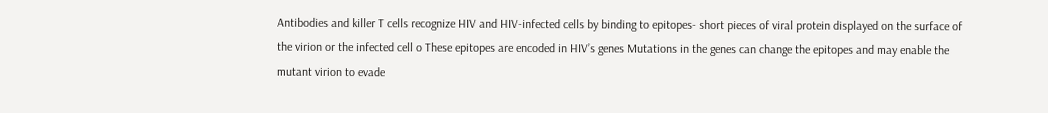Antibodies and killer T cells recognize HIV and HIV-infected cells by binding to epitopes- short pieces of viral protein displayed on the surface of the virion or the infected cell o These epitopes are encoded in HIV’s genes Mutations in the genes can change the epitopes and may enable the mutant virion to evade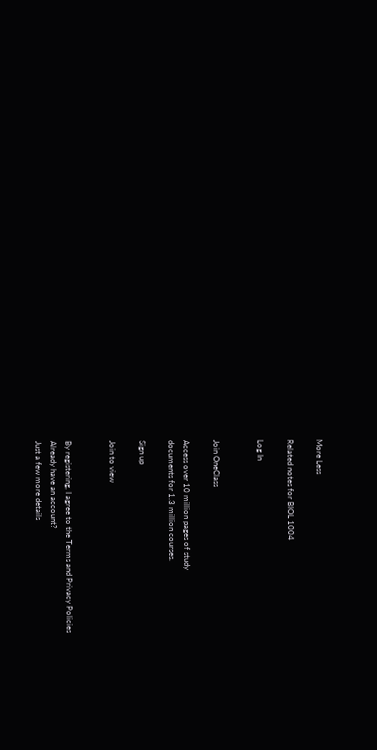More Less

Related notes for BIOL 1004

Log In


Join OneClass

Access over 10 million pages of study
documents for 1.3 million courses.

Sign up

Join to view


By registering, I agree to the Terms and Privacy Policies
Already have an account?
Just a few more details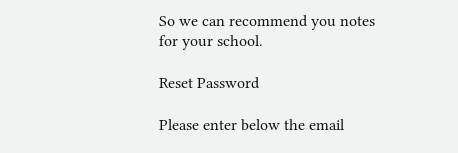So we can recommend you notes for your school.

Reset Password

Please enter below the email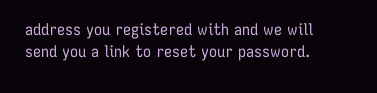address you registered with and we will send you a link to reset your password.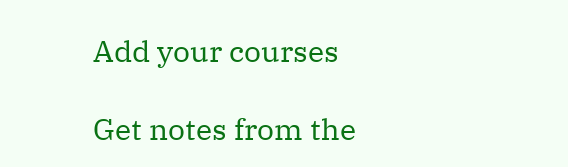Add your courses

Get notes from the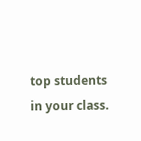top students in your class.